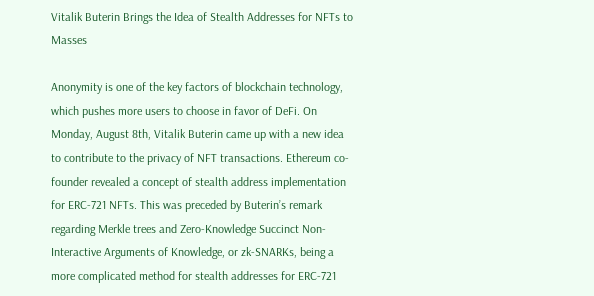Vitalik Buterin Brings the Idea of Stealth Addresses for NFTs to Masses

Anonymity is one of the key factors of blockchain technology, which pushes more users to choose in favor of DeFi. On Monday, August 8th, Vitalik Buterin came up with a new idea to contribute to the privacy of NFT transactions. Ethereum co-founder revealed a concept of stealth address implementation for ERC-721 NFTs. This was preceded by Buterin’s remark regarding Merkle trees and Zero-Knowledge Succinct Non-Interactive Arguments of Knowledge, or zk-SNARKs, being a more complicated method for stealth addresses for ERC-721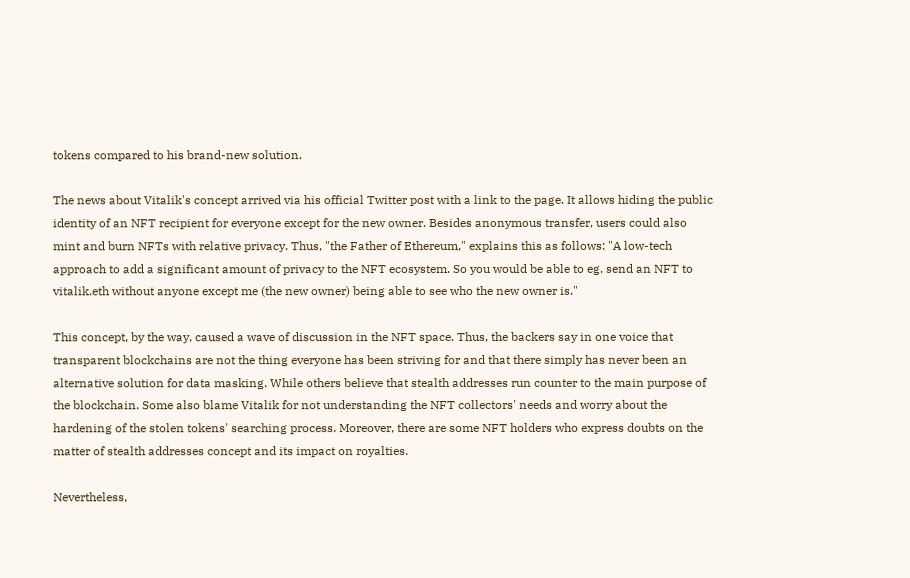tokens compared to his brand-new solution.

The news about Vitalik's concept arrived via his official Twitter post with a link to the page. It allows hiding the public identity of an NFT recipient for everyone except for the new owner. Besides anonymous transfer, users could also mint and burn NFTs with relative privacy. Thus, "the Father of Ethereum," explains this as follows: "A low-tech approach to add a significant amount of privacy to the NFT ecosystem. So you would be able to eg. send an NFT to vitalik.eth without anyone except me (the new owner) being able to see who the new owner is."

This concept, by the way, caused a wave of discussion in the NFT space. Thus, the backers say in one voice that transparent blockchains are not the thing everyone has been striving for and that there simply has never been an alternative solution for data masking. While others believe that stealth addresses run counter to the main purpose of the blockchain. Some also blame Vitalik for not understanding the NFT collectors' needs and worry about the hardening of the stolen tokens' searching process. Moreover, there are some NFT holders who express doubts on the matter of stealth addresses concept and its impact on royalties.

Nevertheless,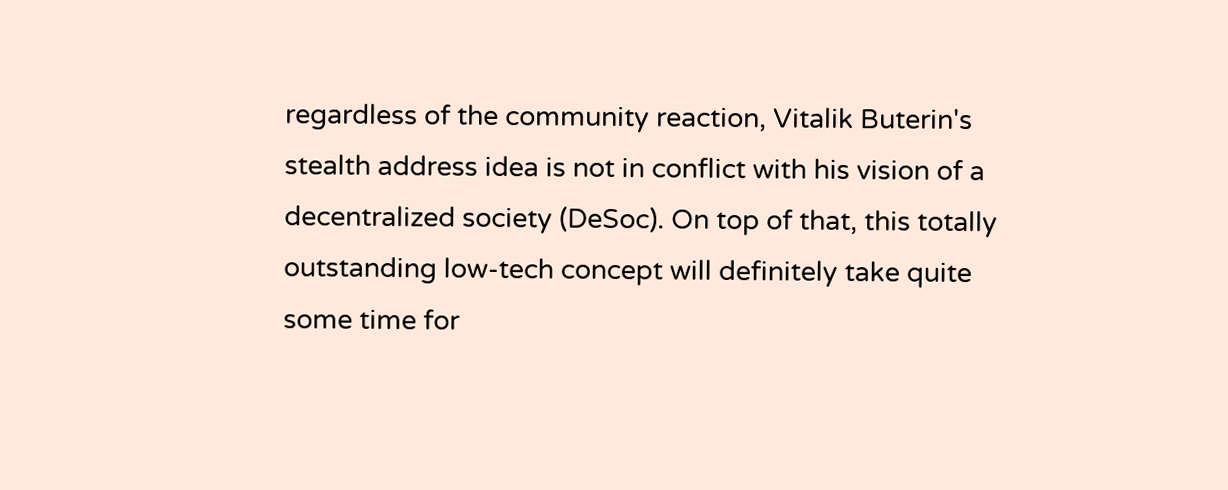regardless of the community reaction, Vitalik Buterin's stealth address idea is not in conflict with his vision of a decentralized society (DeSoc). On top of that, this totally outstanding low-tech concept will definitely take quite some time for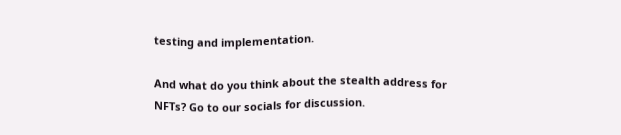testing and implementation.

And what do you think about the stealth address for NFTs? Go to our socials for discussion.